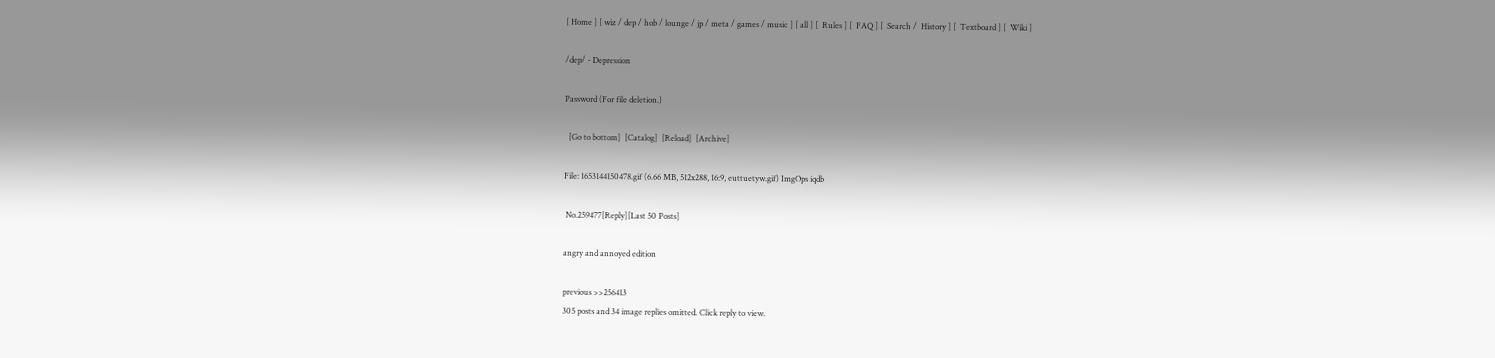[ Home ] [ wiz / dep / hob / lounge / jp / meta / games / music ] [ all ] [  Rules ] [  FAQ ] [  Search /  History ] [  Textboard ] [  Wiki ]

/dep/ - Depression

Password (For file deletion.)

  [Go to bottom]  [Catalog]  [Reload]  [Archive]

File: 1653144150478.gif (6.66 MB, 512x288, 16:9, euttuetyw.gif) ImgOps iqdb

 No.259477[Reply][Last 50 Posts]

angry and annoyed edition

previous >>256413
305 posts and 34 image replies omitted. Click reply to view.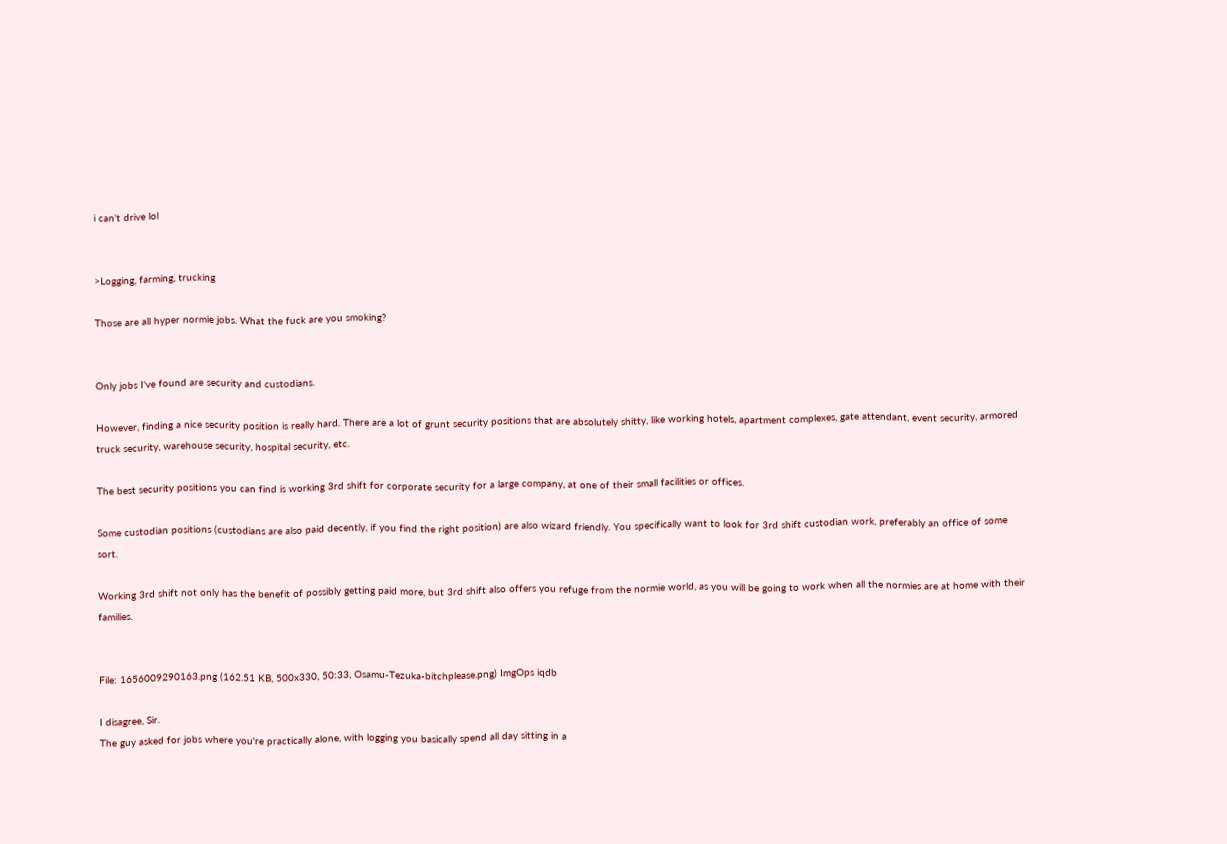i can't drive lol


>Logging, farming, trucking

Those are all hyper normie jobs. What the fuck are you smoking?


Only jobs I've found are security and custodians.

However, finding a nice security position is really hard. There are a lot of grunt security positions that are absolutely shitty, like working hotels, apartment complexes, gate attendant, event security, armored truck security, warehouse security, hospital security, etc.

The best security positions you can find is working 3rd shift for corporate security for a large company, at one of their small facilities or offices.

Some custodian positions (custodians are also paid decently, if you find the right position) are also wizard friendly. You specifically want to look for 3rd shift custodian work, preferably an office of some sort.

Working 3rd shift not only has the benefit of possibly getting paid more, but 3rd shift also offers you refuge from the normie world, as you will be going to work when all the normies are at home with their families.


File: 1656009290163.png (162.51 KB, 500x330, 50:33, Osamu-Tezuka-bitchplease.png) ImgOps iqdb

I disagree, Sir.
The guy asked for jobs where you're practically alone, with logging you basically spend all day sitting in a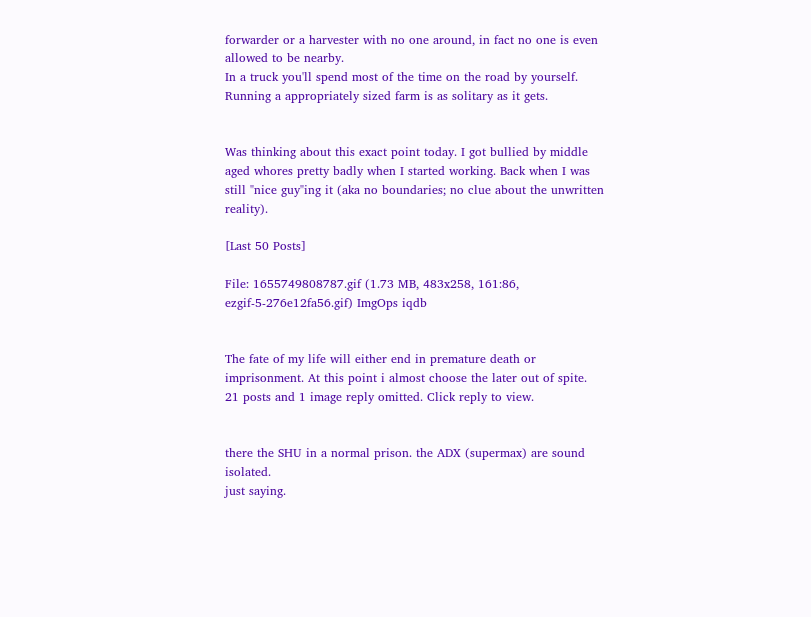forwarder or a harvester with no one around, in fact no one is even allowed to be nearby.
In a truck you'll spend most of the time on the road by yourself.
Running a appropriately sized farm is as solitary as it gets.


Was thinking about this exact point today. I got bullied by middle aged whores pretty badly when I started working. Back when I was still "nice guy"ing it (aka no boundaries; no clue about the unwritten reality).

[Last 50 Posts]

File: 1655749808787.gif (1.73 MB, 483x258, 161:86, ezgif-5-276e12fa56.gif) ImgOps iqdb


The fate of my life will either end in premature death or imprisonment. At this point i almost choose the later out of spite.
21 posts and 1 image reply omitted. Click reply to view.


there the SHU in a normal prison. the ADX (supermax) are sound isolated.
just saying.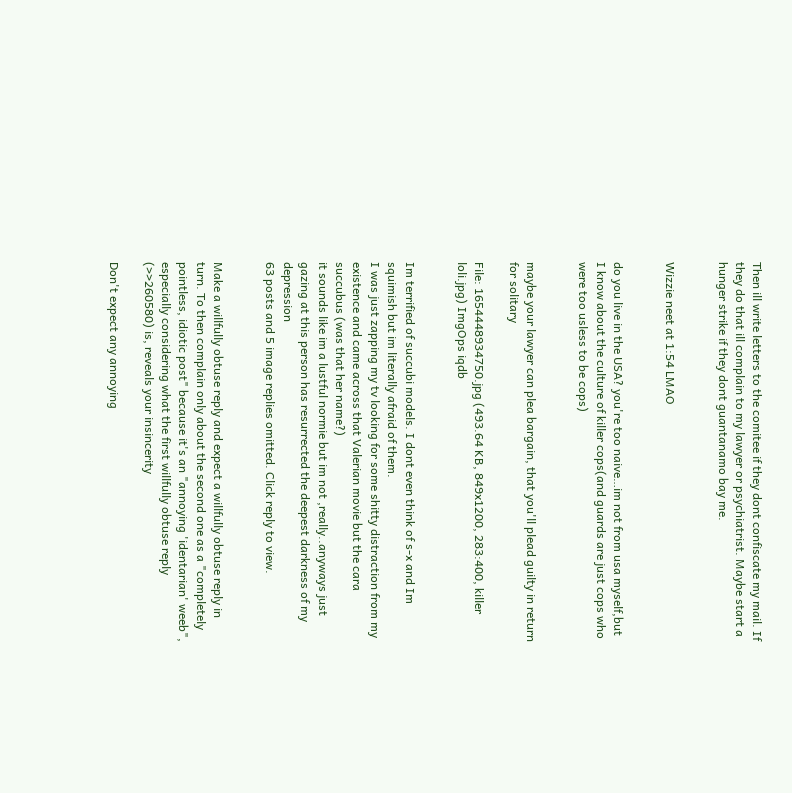Then ill write letters to the comitee if they dont confiscate my mail. If they do that ill complain to my lawyer or psychiatrist. Maybe start a hunger strike if they dont guantanamo bay me.


Wizzie neet at 1:54 LMAO


do you live in the USA? you're too naive…im not from usa myself,but I know about the culture of killer cops(and guards are just cops who were too usless to be cops)


maybe your lawyer can plea bargain, that you'll plead guilty in return for solitary

File: 1654448934750.jpg (493.64 KB, 849x1200, 283:400, killer loli.jpg) ImgOps iqdb


Im terrified of succubi models. I dont even think of s-x and Im squimish but im literally afraid of them.
I was just zapping my tv looking for some shitty distraction from my existence and came across that Valerian movie but the cara succubus (was that her name?)
it sounds like im a lustful normie but im not ,really..anyways just gazing at this person has resurrected the deepest darkness of my depression
63 posts and 5 image replies omitted. Click reply to view.


Make a willfully obtuse reply and expect a willfully obtuse reply in turn. To then complain only about the second one as a "completely pointless, idiotic post" because it's an "annoying 'identarian' weeb", especially considering what the first willfully obtuse reply (>>260580) is, reveals your insincerity

Don't expect any annoying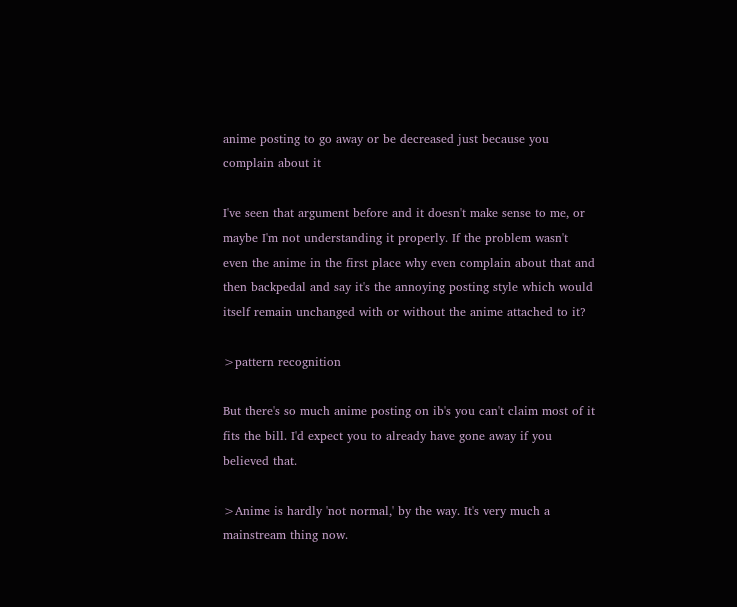anime posting to go away or be decreased just because you complain about it

I've seen that argument before and it doesn't make sense to me, or maybe I'm not understanding it properly. If the problem wasn't even the anime in the first place why even complain about that and then backpedal and say it's the annoying posting style which would itself remain unchanged with or without the anime attached to it?

>pattern recognition

But there's so much anime posting on ib's you can't claim most of it fits the bill. I'd expect you to already have gone away if you believed that.

>Anime is hardly 'not normal,' by the way. It's very much a mainstream thing now.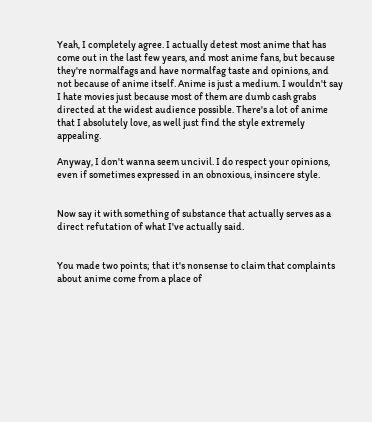Yeah, I completely agree. I actually detest most anime that has come out in the last few years, and most anime fans, but because they're normalfags and have normalfag taste and opinions, and not because of anime itself. Anime is just a medium. I wouldn't say I hate movies just because most of them are dumb cash grabs directed at the widest audience possible. There's a lot of anime that I absolutely love, as well just find the style extremely appealing.

Anyway, I don't wanna seem uncivil. I do respect your opinions, even if sometimes expressed in an obnoxious, insincere style.


Now say it with something of substance that actually serves as a direct refutation of what I've actually said.


You made two points; that it's nonsense to claim that complaints about anime come from a place of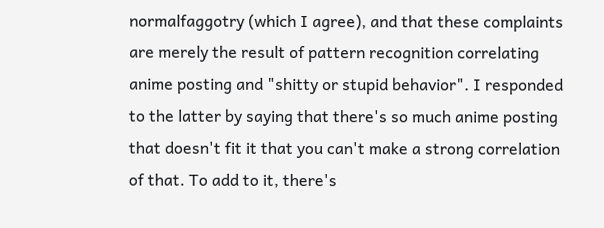normalfaggotry (which I agree), and that these complaints are merely the result of pattern recognition correlating anime posting and "shitty or stupid behavior". I responded to the latter by saying that there's so much anime posting that doesn't fit it that you can't make a strong correlation of that. To add to it, there's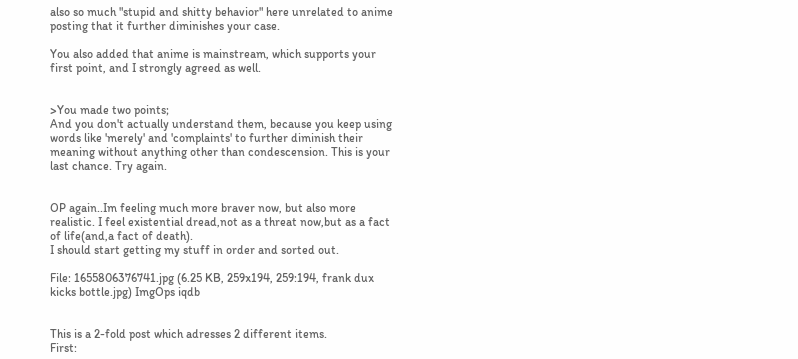also so much "stupid and shitty behavior" here unrelated to anime posting that it further diminishes your case.

You also added that anime is mainstream, which supports your first point, and I strongly agreed as well.


>You made two points;
And you don't actually understand them, because you keep using words like 'merely' and 'complaints' to further diminish their meaning without anything other than condescension. This is your last chance. Try again.


OP again..Im feeling much more braver now, but also more realistic. I feel existential dread,not as a threat now,but as a fact of life(and,a fact of death).
I should start getting my stuff in order and sorted out.

File: 1655806376741.jpg (6.25 KB, 259x194, 259:194, frank dux kicks bottle.jpg) ImgOps iqdb


This is a 2-fold post which adresses 2 different items.
First: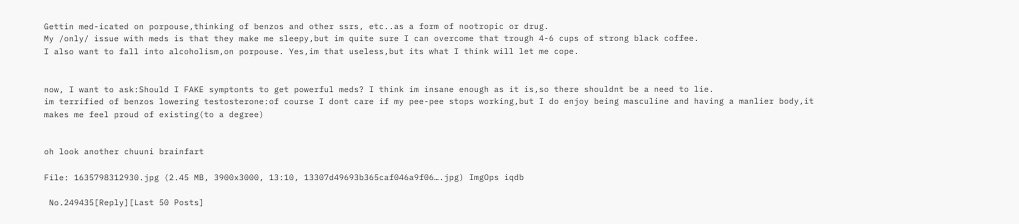Gettin med-icated on porpouse,thinking of benzos and other ssrs, etc..as a form of nootropic or drug.
My /only/ issue with meds is that they make me sleepy,but im quite sure I can overcome that trough 4-6 cups of strong black coffee.
I also want to fall into alcoholism,on porpouse. Yes,im that useless,but its what I think will let me cope.


now, I want to ask:Should I FAKE symptonts to get powerful meds? I think im insane enough as it is,so there shouldnt be a need to lie.
im terrified of benzos lowering testosterone:of course I dont care if my pee-pee stops working,but I do enjoy being masculine and having a manlier body,it makes me feel proud of existing(to a degree)


oh look another chuuni brainfart

File: 1635798312930.jpg (2.45 MB, 3900x3000, 13:10, 13307d49693b365caf046a9f06….jpg) ImgOps iqdb

 No.249435[Reply][Last 50 Posts]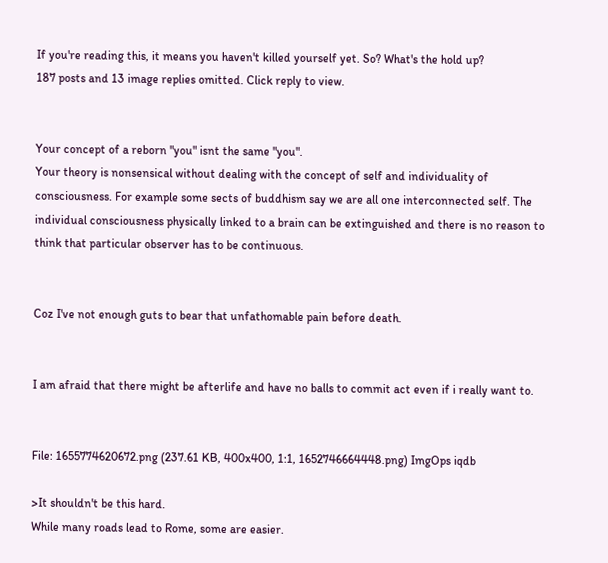If you're reading this, it means you haven't killed yourself yet. So? What's the hold up?
187 posts and 13 image replies omitted. Click reply to view.


Your concept of a reborn "you" isnt the same "you".
Your theory is nonsensical without dealing with the concept of self and individuality of consciousness. For example some sects of buddhism say we are all one interconnected self. The individual consciousness physically linked to a brain can be extinguished and there is no reason to think that particular observer has to be continuous.


Coz I've not enough guts to bear that unfathomable pain before death.


I am afraid that there might be afterlife and have no balls to commit act even if i really want to.


File: 1655774620672.png (237.61 KB, 400x400, 1:1, 1652746664448.png) ImgOps iqdb

>It shouldn't be this hard.
While many roads lead to Rome, some are easier.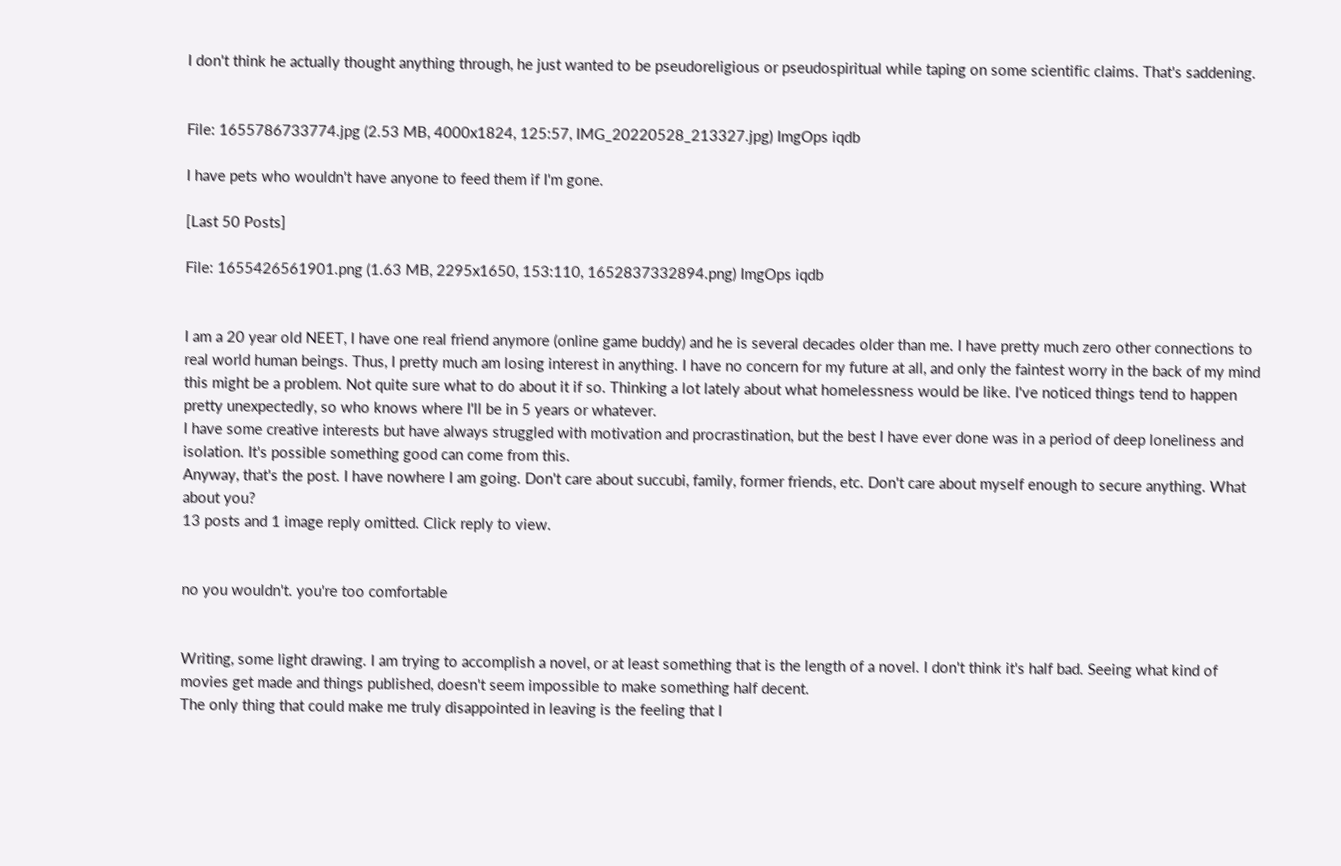I don't think he actually thought anything through, he just wanted to be pseudoreligious or pseudospiritual while taping on some scientific claims. That's saddening.


File: 1655786733774.jpg (2.53 MB, 4000x1824, 125:57, IMG_20220528_213327.jpg) ImgOps iqdb

I have pets who wouldn't have anyone to feed them if I'm gone.

[Last 50 Posts]

File: 1655426561901.png (1.63 MB, 2295x1650, 153:110, 1652837332894.png) ImgOps iqdb


I am a 20 year old NEET, I have one real friend anymore (online game buddy) and he is several decades older than me. I have pretty much zero other connections to real world human beings. Thus, I pretty much am losing interest in anything. I have no concern for my future at all, and only the faintest worry in the back of my mind this might be a problem. Not quite sure what to do about it if so. Thinking a lot lately about what homelessness would be like. I've noticed things tend to happen pretty unexpectedly, so who knows where I'll be in 5 years or whatever.
I have some creative interests but have always struggled with motivation and procrastination, but the best I have ever done was in a period of deep loneliness and isolation. It's possible something good can come from this.
Anyway, that's the post. I have nowhere I am going. Don't care about succubi, family, former friends, etc. Don't care about myself enough to secure anything. What about you?
13 posts and 1 image reply omitted. Click reply to view.


no you wouldn't. you're too comfortable


Writing, some light drawing. I am trying to accomplish a novel, or at least something that is the length of a novel. I don't think it's half bad. Seeing what kind of movies get made and things published, doesn't seem impossible to make something half decent.
The only thing that could make me truly disappointed in leaving is the feeling that I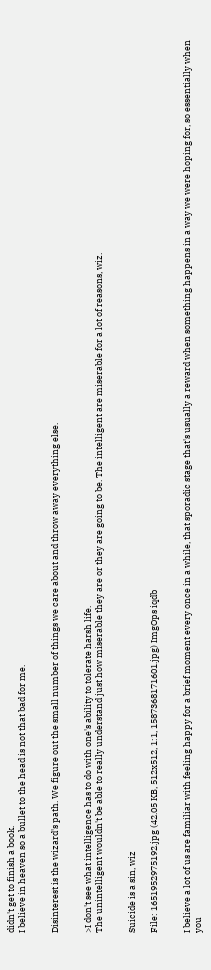didn't get to finish a book.
I believe in heaven so a bullet to the head is not that bad for me.


Disinterest is the wizard's path. We figure out the small number of things we care about and throw away everything else.


>I don't see what intelligence has to do with one's ability to tolerate harsh life.
The unintelligent wouldn't be able to really understand just how miserable they are or they are going to be. The intelligent are miserable for a lot of reasons, wiz.


Suicide is a sin, wiz

File: 1651952975192.jpg (42.05 KB, 512x512, 1:1, 1587368171601.jpg) ImgOps iqdb


I believe a lot of us are familiar with feeling happy for a brief moment every once in a while, that sporadic stage that's usually a reward when something happens in a way we were hoping for, so essentially when you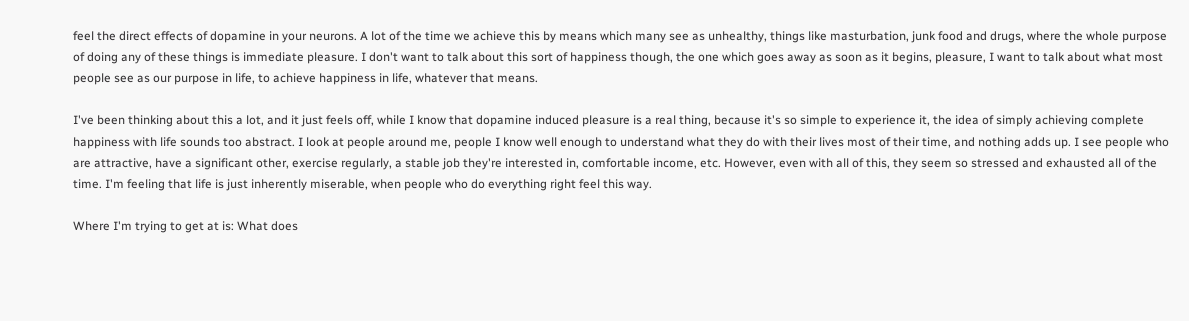feel the direct effects of dopamine in your neurons. A lot of the time we achieve this by means which many see as unhealthy, things like masturbation, junk food and drugs, where the whole purpose of doing any of these things is immediate pleasure. I don't want to talk about this sort of happiness though, the one which goes away as soon as it begins, pleasure, I want to talk about what most people see as our purpose in life, to achieve happiness in life, whatever that means.

I've been thinking about this a lot, and it just feels off, while I know that dopamine induced pleasure is a real thing, because it's so simple to experience it, the idea of simply achieving complete happiness with life sounds too abstract. I look at people around me, people I know well enough to understand what they do with their lives most of their time, and nothing adds up. I see people who are attractive, have a significant other, exercise regularly, a stable job they're interested in, comfortable income, etc. However, even with all of this, they seem so stressed and exhausted all of the time. I'm feeling that life is just inherently miserable, when people who do everything right feel this way.

Where I'm trying to get at is: What does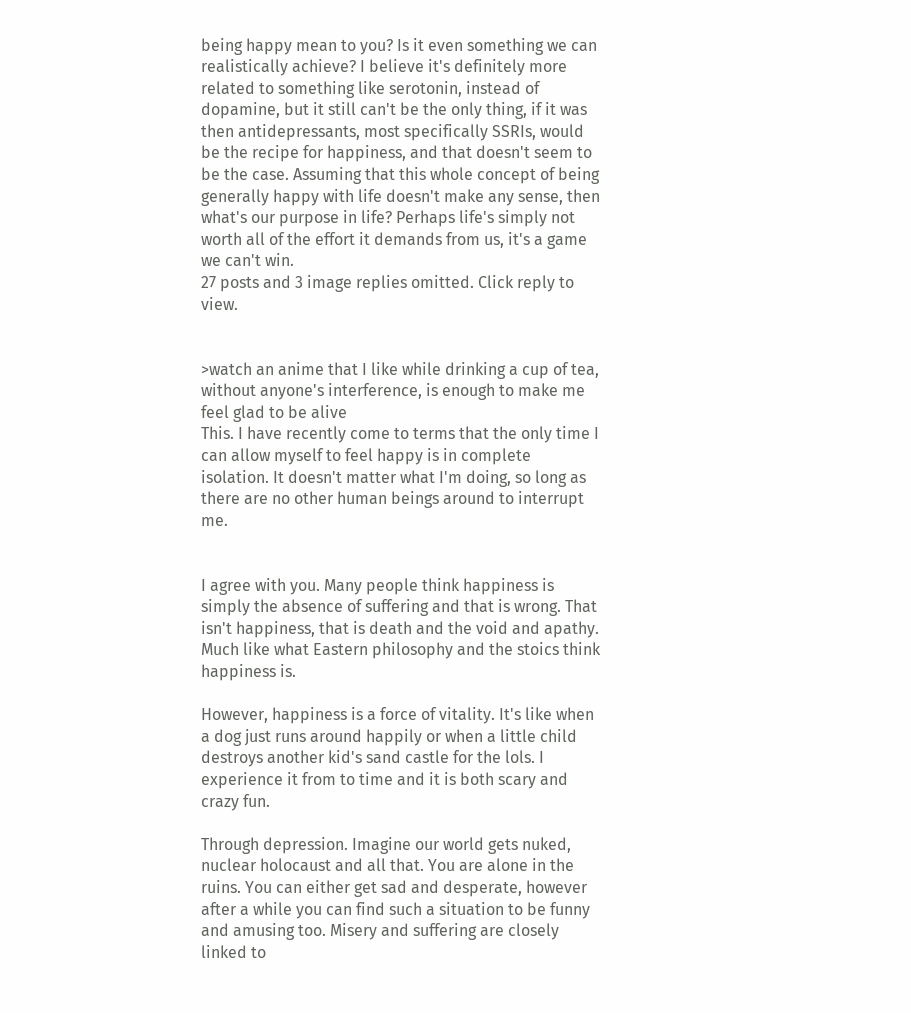being happy mean to you? Is it even something we can realistically achieve? I believe it's definitely more related to something like serotonin, instead of dopamine, but it still can't be the only thing, if it was then antidepressants, most specifically SSRIs, would be the recipe for happiness, and that doesn't seem to be the case. Assuming that this whole concept of being generally happy with life doesn't make any sense, then what's our purpose in life? Perhaps life's simply not worth all of the effort it demands from us, it's a game we can't win.
27 posts and 3 image replies omitted. Click reply to view.


>watch an anime that I like while drinking a cup of tea, without anyone's interference, is enough to make me feel glad to be alive
This. I have recently come to terms that the only time I can allow myself to feel happy is in complete isolation. It doesn't matter what I'm doing, so long as there are no other human beings around to interrupt me.


I agree with you. Many people think happiness is simply the absence of suffering and that is wrong. That isn't happiness, that is death and the void and apathy. Much like what Eastern philosophy and the stoics think happiness is.

However, happiness is a force of vitality. It's like when a dog just runs around happily or when a little child destroys another kid's sand castle for the lols. I experience it from to time and it is both scary and crazy fun.

Through depression. Imagine our world gets nuked, nuclear holocaust and all that. You are alone in the ruins. You can either get sad and desperate, however after a while you can find such a situation to be funny and amusing too. Misery and suffering are closely linked to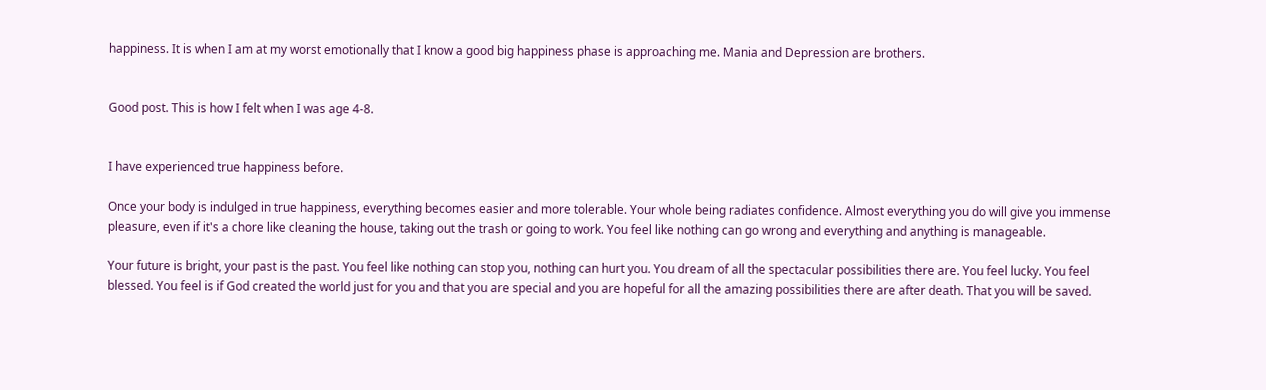happiness. It is when I am at my worst emotionally that I know a good big happiness phase is approaching me. Mania and Depression are brothers.


Good post. This is how I felt when I was age 4-8.


I have experienced true happiness before.

Once your body is indulged in true happiness, everything becomes easier and more tolerable. Your whole being radiates confidence. Almost everything you do will give you immense pleasure, even if it's a chore like cleaning the house, taking out the trash or going to work. You feel like nothing can go wrong and everything and anything is manageable.

Your future is bright, your past is the past. You feel like nothing can stop you, nothing can hurt you. You dream of all the spectacular possibilities there are. You feel lucky. You feel blessed. You feel is if God created the world just for you and that you are special and you are hopeful for all the amazing possibilities there are after death. That you will be saved.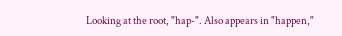Looking at the root, "hap-". Also appears in "happen,"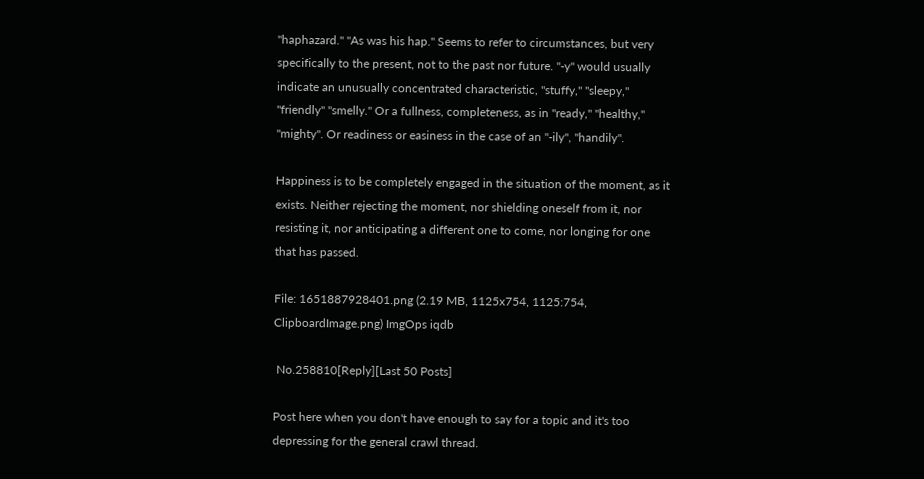"haphazard." "As was his hap." Seems to refer to circumstances, but very specifically to the present, not to the past nor future. "-y" would usually indicate an unusually concentrated characteristic, "stuffy," "sleepy," "friendly" "smelly." Or a fullness, completeness, as in "ready," "healthy," "mighty". Or readiness or easiness in the case of an "-ily", "handily".

Happiness is to be completely engaged in the situation of the moment, as it exists. Neither rejecting the moment, nor shielding oneself from it, nor resisting it, nor anticipating a different one to come, nor longing for one that has passed.

File: 1651887928401.png (2.19 MB, 1125x754, 1125:754, ClipboardImage.png) ImgOps iqdb

 No.258810[Reply][Last 50 Posts]

Post here when you don't have enough to say for a topic and it's too depressing for the general crawl thread.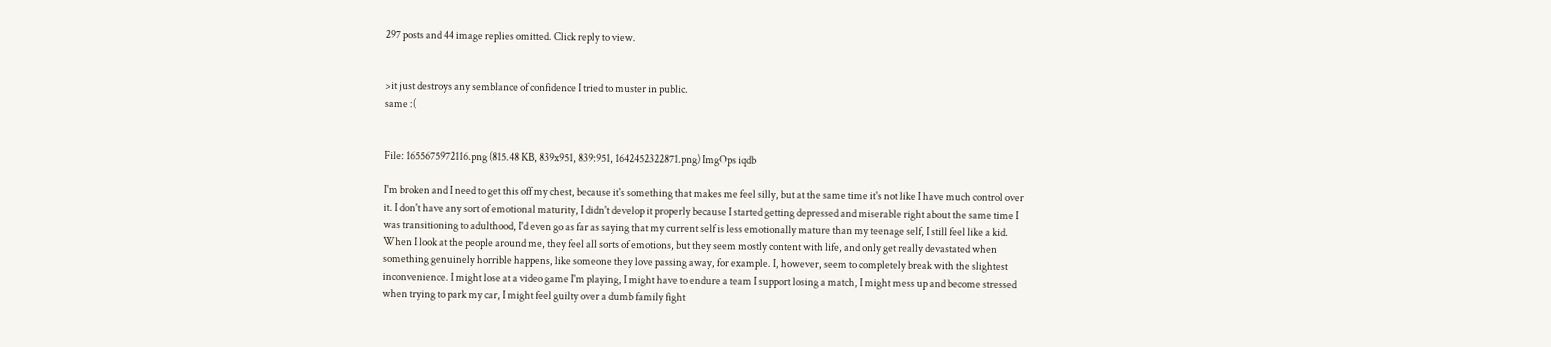297 posts and 44 image replies omitted. Click reply to view.


>it just destroys any semblance of confidence I tried to muster in public.
same :(


File: 1655675972116.png (815.48 KB, 839x951, 839:951, 1642452322871.png) ImgOps iqdb

I'm broken and I need to get this off my chest, because it's something that makes me feel silly, but at the same time it's not like I have much control over it. I don't have any sort of emotional maturity, I didn't develop it properly because I started getting depressed and miserable right about the same time I was transitioning to adulthood, I'd even go as far as saying that my current self is less emotionally mature than my teenage self, I still feel like a kid. When I look at the people around me, they feel all sorts of emotions, but they seem mostly content with life, and only get really devastated when something genuinely horrible happens, like someone they love passing away, for example. I, however, seem to completely break with the slightest inconvenience. I might lose at a video game I'm playing, I might have to endure a team I support losing a match, I might mess up and become stressed when trying to park my car, I might feel guilty over a dumb family fight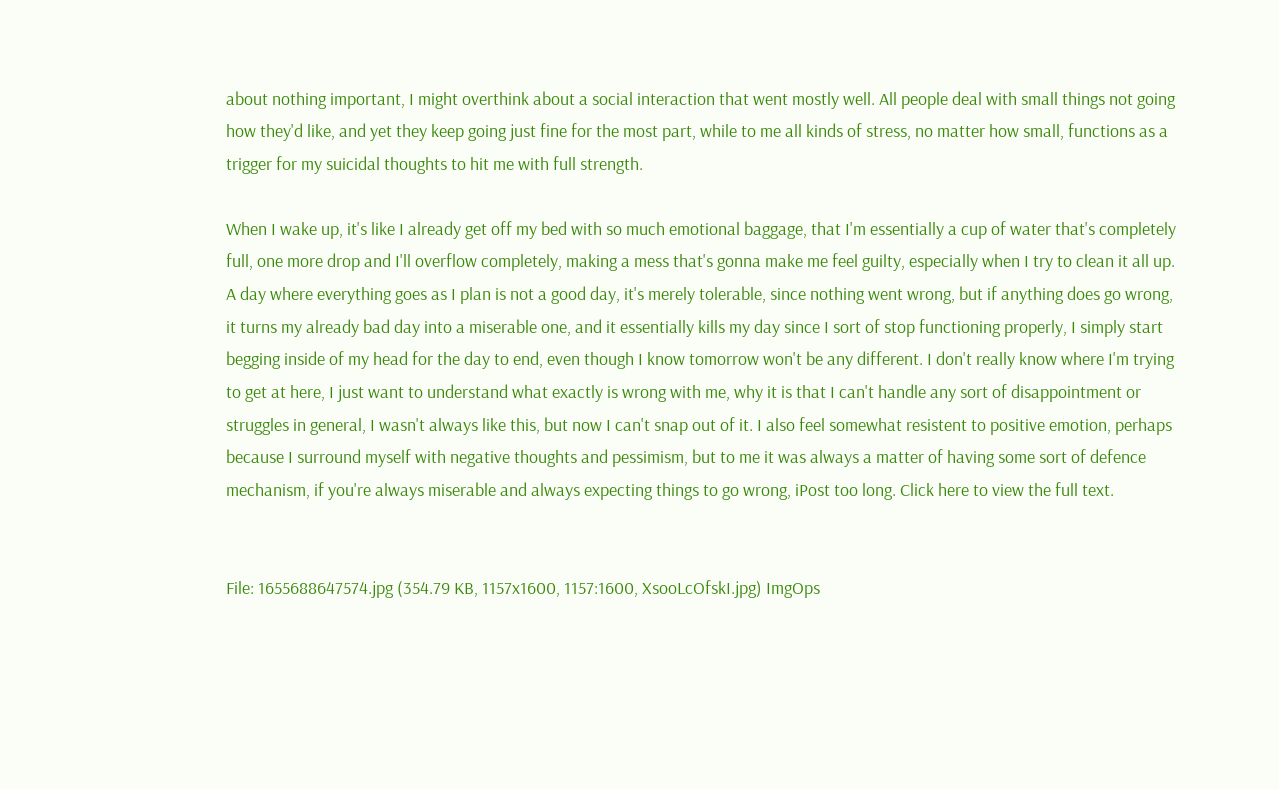about nothing important, I might overthink about a social interaction that went mostly well. All people deal with small things not going how they'd like, and yet they keep going just fine for the most part, while to me all kinds of stress, no matter how small, functions as a trigger for my suicidal thoughts to hit me with full strength.

When I wake up, it's like I already get off my bed with so much emotional baggage, that I'm essentially a cup of water that's completely full, one more drop and I'll overflow completely, making a mess that's gonna make me feel guilty, especially when I try to clean it all up. A day where everything goes as I plan is not a good day, it's merely tolerable, since nothing went wrong, but if anything does go wrong, it turns my already bad day into a miserable one, and it essentially kills my day since I sort of stop functioning properly, I simply start begging inside of my head for the day to end, even though I know tomorrow won't be any different. I don't really know where I'm trying to get at here, I just want to understand what exactly is wrong with me, why it is that I can't handle any sort of disappointment or struggles in general, I wasn't always like this, but now I can't snap out of it. I also feel somewhat resistent to positive emotion, perhaps because I surround myself with negative thoughts and pessimism, but to me it was always a matter of having some sort of defence mechanism, if you're always miserable and always expecting things to go wrong, iPost too long. Click here to view the full text.


File: 1655688647574.jpg (354.79 KB, 1157x1600, 1157:1600, XsooLcOfskI.jpg) ImgOps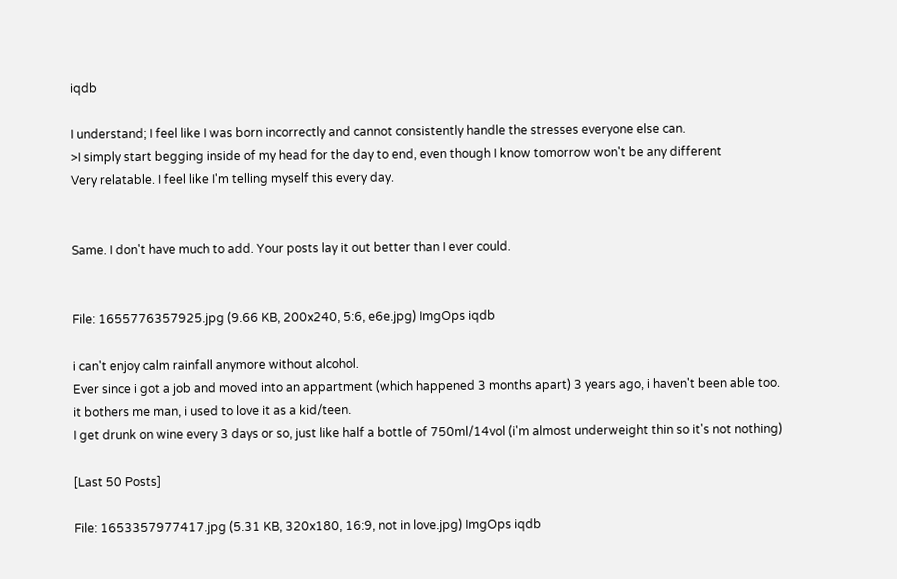iqdb

I understand; I feel like I was born incorrectly and cannot consistently handle the stresses everyone else can.
>I simply start begging inside of my head for the day to end, even though I know tomorrow won't be any different
Very relatable. I feel like I'm telling myself this every day.


Same. I don't have much to add. Your posts lay it out better than I ever could.


File: 1655776357925.jpg (9.66 KB, 200x240, 5:6, e6e.jpg) ImgOps iqdb

i can't enjoy calm rainfall anymore without alcohol.
Ever since i got a job and moved into an appartment (which happened 3 months apart) 3 years ago, i haven't been able too.
it bothers me man, i used to love it as a kid/teen.
I get drunk on wine every 3 days or so, just like half a bottle of 750ml/14vol (i'm almost underweight thin so it's not nothing)

[Last 50 Posts]

File: 1653357977417.jpg (5.31 KB, 320x180, 16:9, not in love.jpg) ImgOps iqdb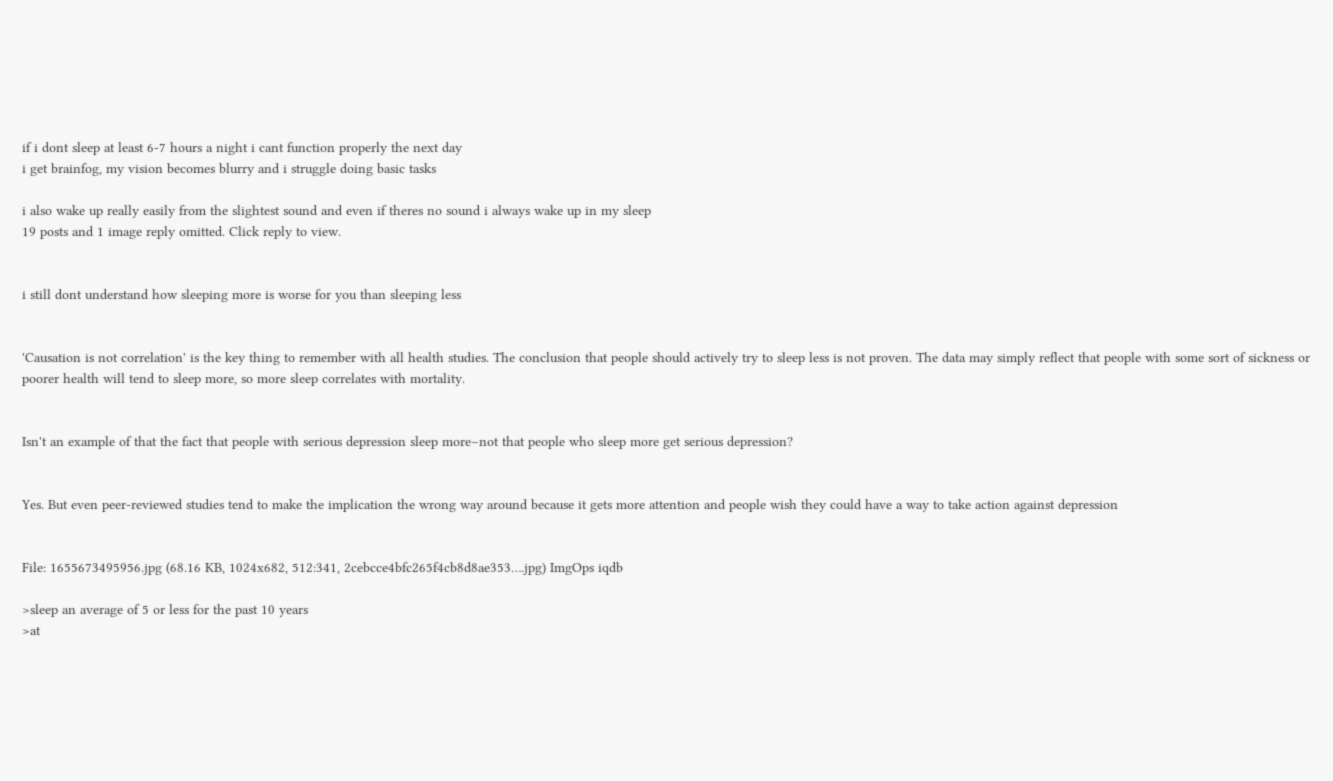if i dont sleep at least 6-7 hours a night i cant function properly the next day
i get brainfog, my vision becomes blurry and i struggle doing basic tasks

i also wake up really easily from the slightest sound and even if theres no sound i always wake up in my sleep
19 posts and 1 image reply omitted. Click reply to view.


i still dont understand how sleeping more is worse for you than sleeping less


'Causation is not correlation' is the key thing to remember with all health studies. The conclusion that people should actively try to sleep less is not proven. The data may simply reflect that people with some sort of sickness or poorer health will tend to sleep more, so more sleep correlates with mortality.


Isn't an example of that the fact that people with serious depression sleep more–not that people who sleep more get serious depression?


Yes. But even peer-reviewed studies tend to make the implication the wrong way around because it gets more attention and people wish they could have a way to take action against depression


File: 1655673495956.jpg (68.16 KB, 1024x682, 512:341, 2cebcce4bfc265f4cb8d8ae353….jpg) ImgOps iqdb

>sleep an average of 5 or less for the past 10 years
>at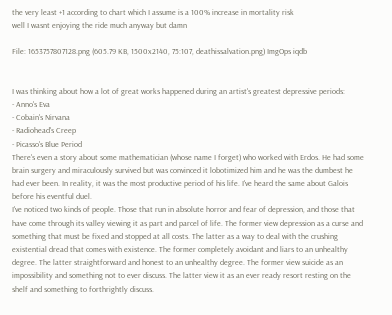the very least +1 according to chart which I assume is a 100% increase in mortality risk
well I wasnt enjoying the ride much anyway but damn

File: 1653757807128.png (605.79 KB, 1500x2140, 75:107, deathissalvation.png) ImgOps iqdb


I was thinking about how a lot of great works happened during an artist's greatest depressive periods:
- Anno's Eva
- Cobain's Nirvana
- Radiohead's Creep
- Picasso's Blue Period
There's even a story about some mathematician (whose name I forget) who worked with Erdos. He had some brain surgery and miraculously survived but was convinced it lobotimized him and he was the dumbest he had ever been. In reality, it was the most productive period of his life. I've heard the same about Galois before his eventful duel.
I've noticed two kinds of people. Those that run in absolute horror and fear of depression, and those that have come through its valley viewing it as part and parcel of life. The former view depression as a curse and something that must be fixed and stopped at all costs. The latter as a way to deal with the crushing existential dread that comes with existence. The former completely avoidant and liars to an unhealthy degree. The latter straightforward and honest to an unhealthy degree. The former view suicide as an impossibility and something not to ever discuss. The latter view it as an ever ready resort resting on the shelf and something to forthrightly discuss.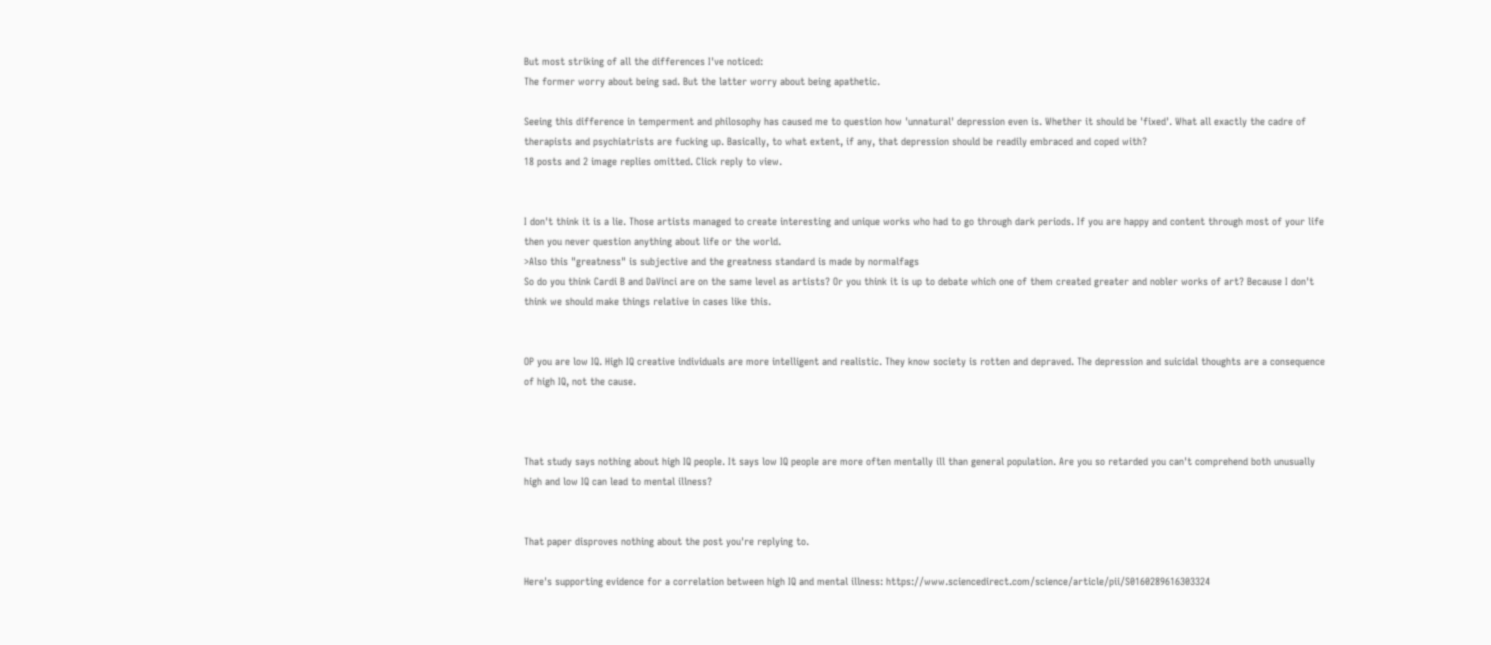But most striking of all the differences I've noticed:
The former worry about being sad. But the latter worry about being apathetic.

Seeing this difference in temperment and philosophy has caused me to question how 'unnatural' depression even is. Whether it should be 'fixed'. What all exactly the cadre of therapists and psychiatrists are fucking up. Basically, to what extent, if any, that depression should be readily embraced and coped with?
18 posts and 2 image replies omitted. Click reply to view.


I don't think it is a lie. Those artists managed to create interesting and unique works who had to go through dark periods. If you are happy and content through most of your life then you never question anything about life or the world.
>Also this "greatness" is subjective and the greatness standard is made by normalfags
So do you think Cardi B and DaVinci are on the same level as artists? Or you think it is up to debate which one of them created greater and nobler works of art? Because I don't think we should make things relative in cases like this.


OP you are low IQ. High IQ creative individuals are more intelligent and realistic. They know society is rotten and depraved. The depression and suicidal thoughts are a consequence of high IQ, not the cause.



That study says nothing about high IQ people. It says low IQ people are more often mentally ill than general population. Are you so retarded you can't comprehend both unusually high and low IQ can lead to mental illness?


That paper disproves nothing about the post you're replying to.

Here's supporting evidence for a correlation between high IQ and mental illness: https://www.sciencedirect.com/science/article/pii/S0160289616303324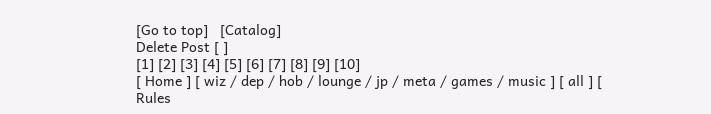[Go to top]   [Catalog]
Delete Post [ ]
[1] [2] [3] [4] [5] [6] [7] [8] [9] [10]
[ Home ] [ wiz / dep / hob / lounge / jp / meta / games / music ] [ all ] [  Rules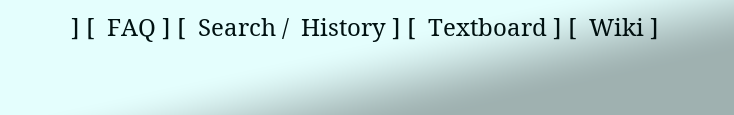] [  FAQ ] [  Search /  History ] [  Textboard ] [  Wiki ]